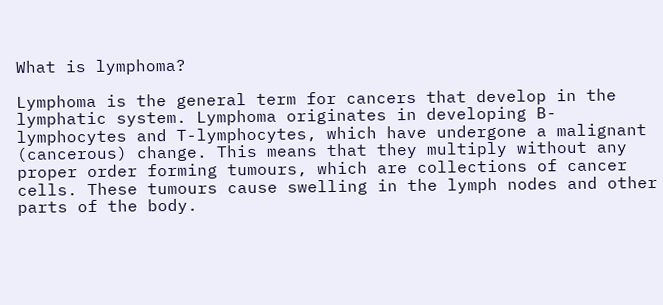What is lymphoma?

Lymphoma is the general term for cancers that develop in the lymphatic system. Lymphoma originates in developing B-lymphocytes and T-lymphocytes, which have undergone a malignant (cancerous) change. This means that they multiply without any proper order forming tumours, which are collections of cancer cells. These tumours cause swelling in the lymph nodes and other parts of the body.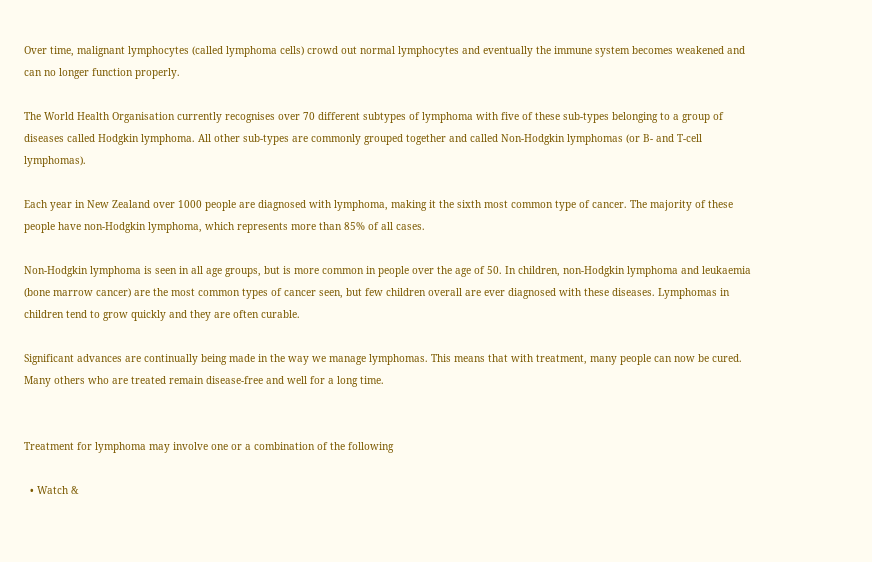Over time, malignant lymphocytes (called lymphoma cells) crowd out normal lymphocytes and eventually the immune system becomes weakened and can no longer function properly.

The World Health Organisation currently recognises over 70 different subtypes of lymphoma with five of these sub-types belonging to a group of diseases called Hodgkin lymphoma. All other sub-types are commonly grouped together and called Non-Hodgkin lymphomas (or B- and T-cell lymphomas).

Each year in New Zealand over 1000 people are diagnosed with lymphoma, making it the sixth most common type of cancer. The majority of these people have non-Hodgkin lymphoma, which represents more than 85% of all cases.

Non-Hodgkin lymphoma is seen in all age groups, but is more common in people over the age of 50. In children, non-Hodgkin lymphoma and leukaemia (bone marrow cancer) are the most common types of cancer seen, but few children overall are ever diagnosed with these diseases. Lymphomas in children tend to grow quickly and they are often curable.

Significant advances are continually being made in the way we manage lymphomas. This means that with treatment, many people can now be cured. Many others who are treated remain disease-free and well for a long time.


Treatment for lymphoma may involve one or a combination of the following

  • Watch &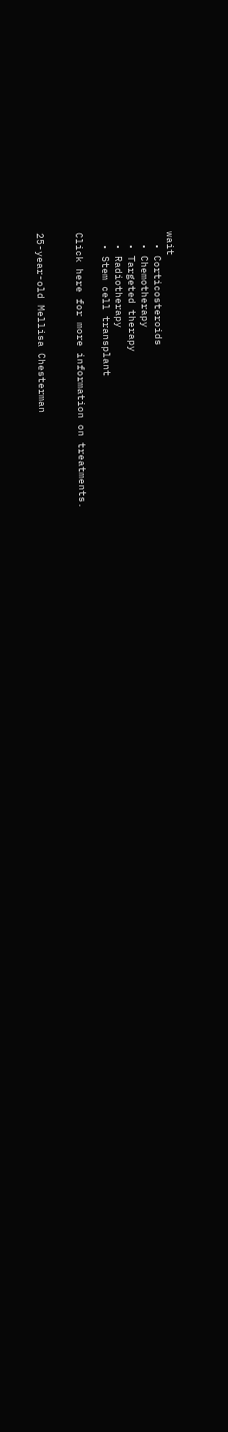wait
  • Corticosteroids
  • Chemotherapy
  • Targeted therapy
  • Radiotherapy
  • Stem cell transplant

Click here for more information on treatments.


25-year-old Mellisa Chesterman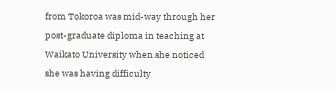from Tokoroa was mid-way through her post-graduate diploma in teaching at Waikato University when she noticed she was having difficulty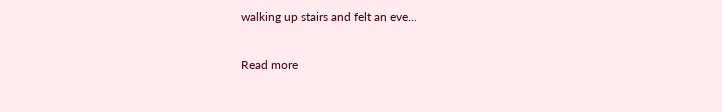walking up stairs and felt an eve...

Read more